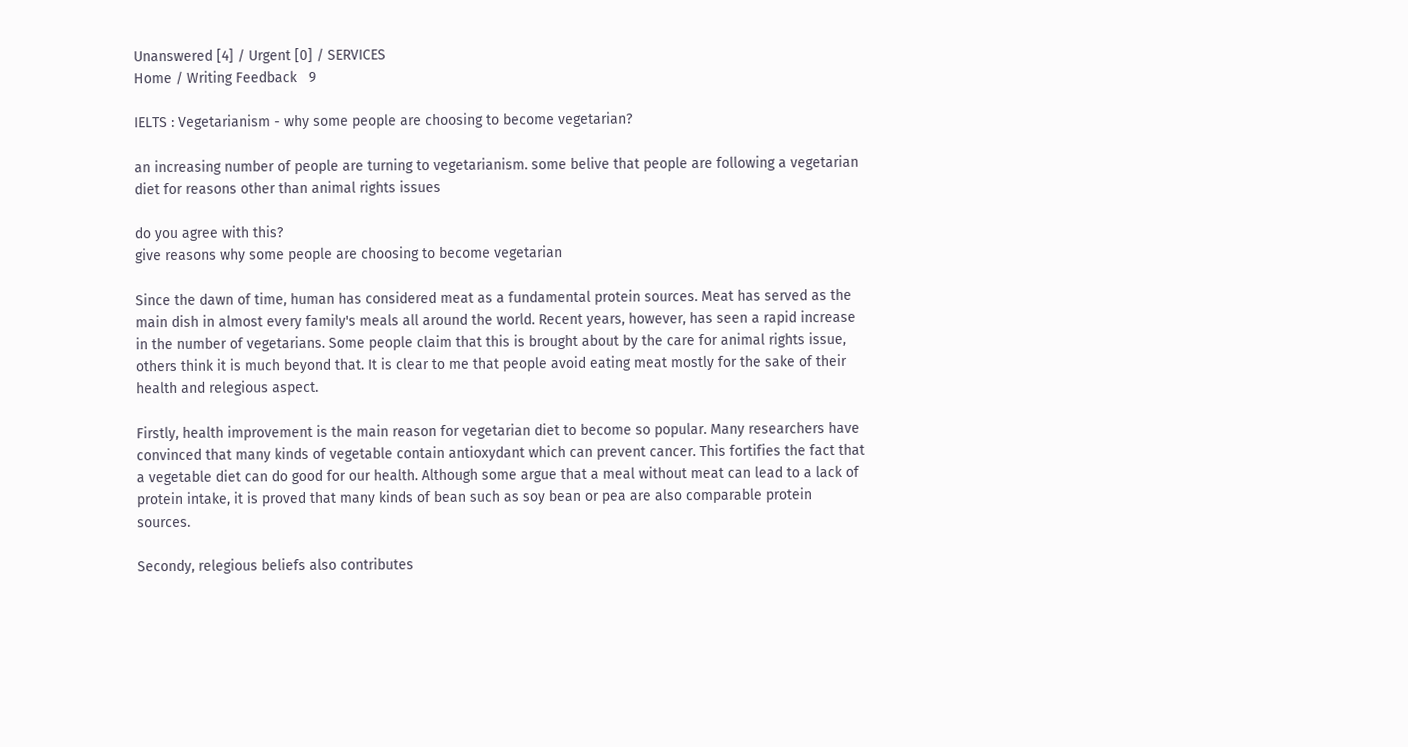Unanswered [4] / Urgent [0] / SERVICES
Home / Writing Feedback   9

IELTS : Vegetarianism - why some people are choosing to become vegetarian?

an increasing number of people are turning to vegetarianism. some belive that people are following a vegetarian diet for reasons other than animal rights issues

do you agree with this?
give reasons why some people are choosing to become vegetarian

Since the dawn of time, human has considered meat as a fundamental protein sources. Meat has served as the main dish in almost every family's meals all around the world. Recent years, however, has seen a rapid increase in the number of vegetarians. Some people claim that this is brought about by the care for animal rights issue, others think it is much beyond that. It is clear to me that people avoid eating meat mostly for the sake of their health and relegious aspect.

Firstly, health improvement is the main reason for vegetarian diet to become so popular. Many researchers have convinced that many kinds of vegetable contain antioxydant which can prevent cancer. This fortifies the fact that a vegetable diet can do good for our health. Although some argue that a meal without meat can lead to a lack of protein intake, it is proved that many kinds of bean such as soy bean or pea are also comparable protein sources.

Secondy, relegious beliefs also contributes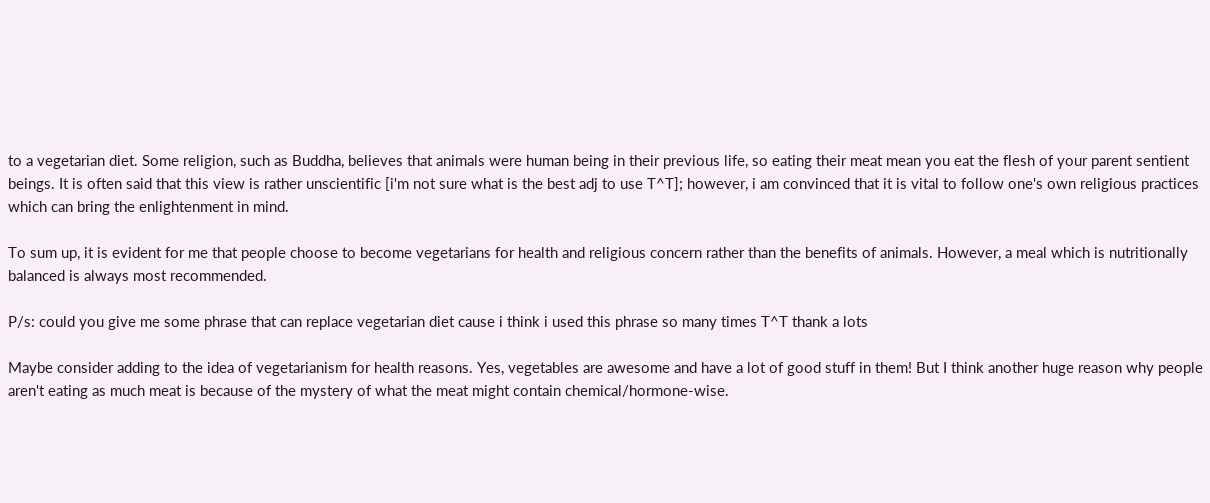to a vegetarian diet. Some religion, such as Buddha, believes that animals were human being in their previous life, so eating their meat mean you eat the flesh of your parent sentient beings. It is often said that this view is rather unscientific [i'm not sure what is the best adj to use T^T]; however, i am convinced that it is vital to follow one's own religious practices which can bring the enlightenment in mind.

To sum up, it is evident for me that people choose to become vegetarians for health and religious concern rather than the benefits of animals. However, a meal which is nutritionally balanced is always most recommended.

P/s: could you give me some phrase that can replace vegetarian diet cause i think i used this phrase so many times T^T thank a lots

Maybe consider adding to the idea of vegetarianism for health reasons. Yes, vegetables are awesome and have a lot of good stuff in them! But I think another huge reason why people aren't eating as much meat is because of the mystery of what the meat might contain chemical/hormone-wise.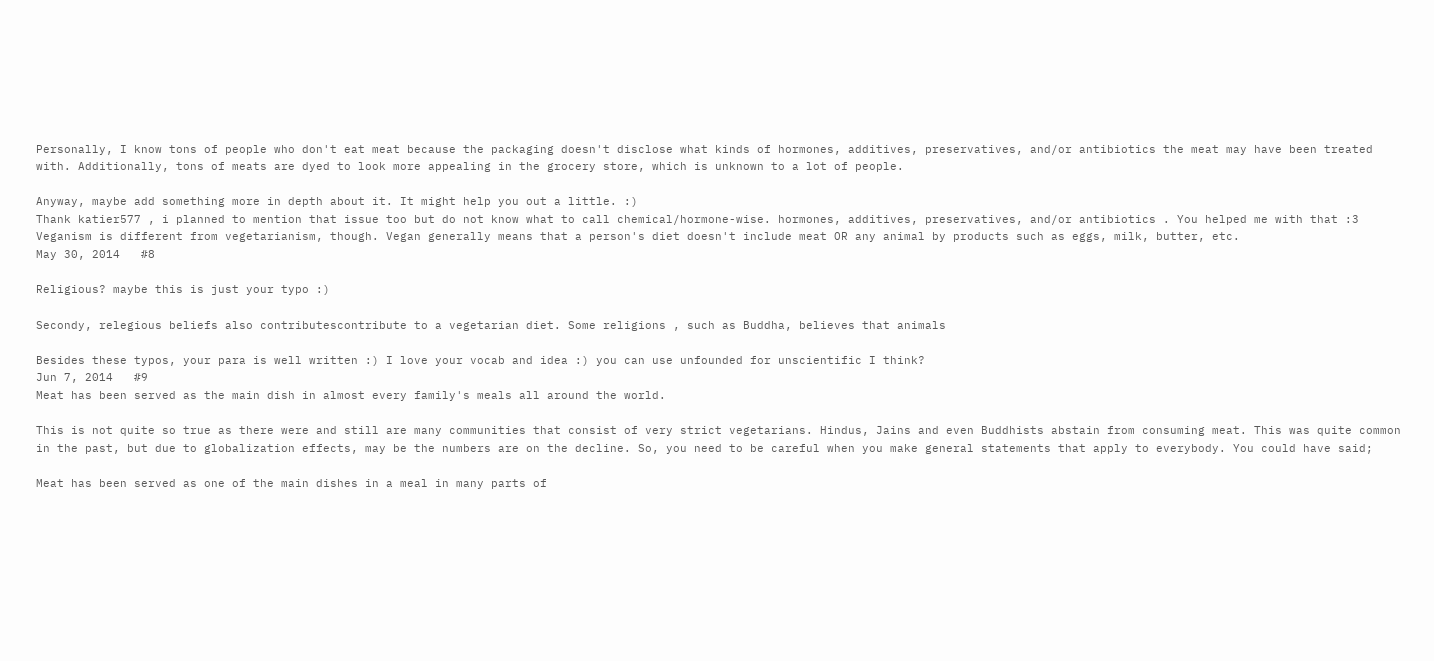Personally, I know tons of people who don't eat meat because the packaging doesn't disclose what kinds of hormones, additives, preservatives, and/or antibiotics the meat may have been treated with. Additionally, tons of meats are dyed to look more appealing in the grocery store, which is unknown to a lot of people.

Anyway, maybe add something more in depth about it. It might help you out a little. :)
Thank katier577 , i planned to mention that issue too but do not know what to call chemical/hormone-wise. hormones, additives, preservatives, and/or antibiotics . You helped me with that :3
Veganism is different from vegetarianism, though. Vegan generally means that a person's diet doesn't include meat OR any animal by products such as eggs, milk, butter, etc.
May 30, 2014   #8

Religious? maybe this is just your typo :)

Secondy, relegious beliefs also contributescontribute to a vegetarian diet. Some religions , such as Buddha, believes that animals

Besides these typos, your para is well written :) I love your vocab and idea :) you can use unfounded for unscientific I think?
Jun 7, 2014   #9
Meat has been served as the main dish in almost every family's meals all around the world.

This is not quite so true as there were and still are many communities that consist of very strict vegetarians. Hindus, Jains and even Buddhists abstain from consuming meat. This was quite common in the past, but due to globalization effects, may be the numbers are on the decline. So, you need to be careful when you make general statements that apply to everybody. You could have said;

Meat has been served as one of the main dishes in a meal in many parts of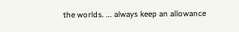the worlds. ... always keep an allowance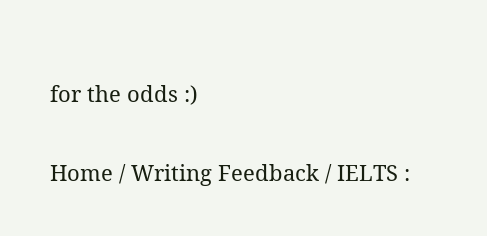for the odds :)

Home / Writing Feedback / IELTS :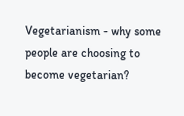Vegetarianism - why some people are choosing to become vegetarian?